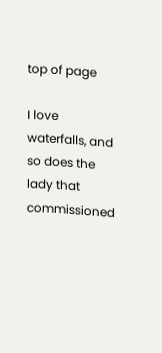top of page

I love waterfalls, and so does the lady that commissioned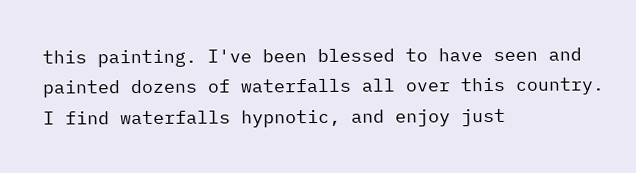this painting. I've been blessed to have seen and painted dozens of waterfalls all over this country. I find waterfalls hypnotic, and enjoy just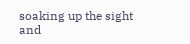soaking up the sight and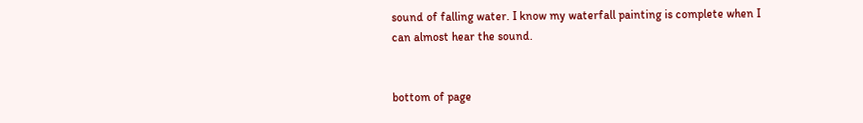sound of falling water. I know my waterfall painting is complete when I can almost hear the sound.


bottom of page